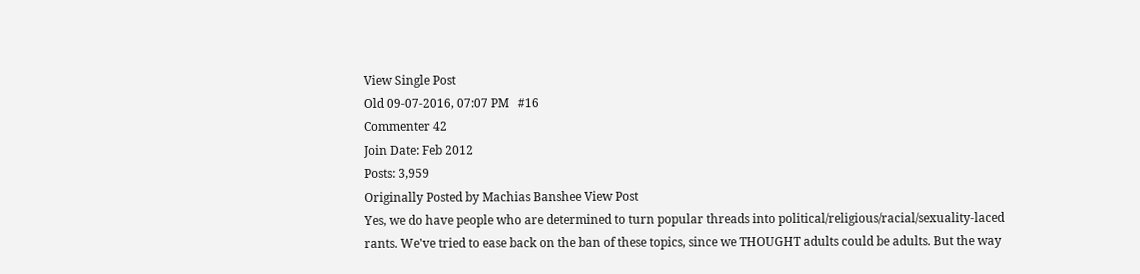View Single Post
Old 09-07-2016, 07:07 PM   #16
Commenter 42
Join Date: Feb 2012
Posts: 3,959
Originally Posted by Machias Banshee View Post
Yes, we do have people who are determined to turn popular threads into political/religious/racial/sexuality-laced rants. We've tried to ease back on the ban of these topics, since we THOUGHT adults could be adults. But the way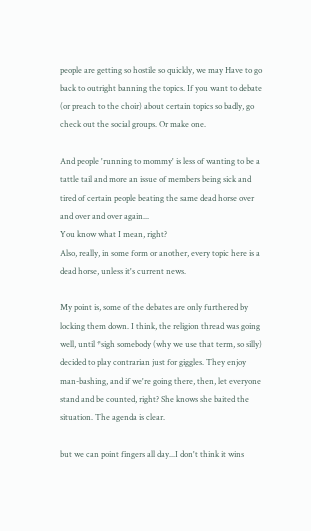people are getting so hostile so quickly, we may Have to go back to outright banning the topics. If you want to debate (or preach to the choir) about certain topics so badly, go check out the social groups. Or make one.

And people 'running to mommy' is less of wanting to be a tattle tail and more an issue of members being sick and tired of certain people beating the same dead horse over and over and over again...
You know what I mean, right?
Also, really, in some form or another, every topic here is a dead horse, unless it's current news.

My point is, some of the debates are only furthered by locking them down. I think, the religion thread was going well, until *sigh somebody (why we use that term, so silly) decided to play contrarian just for giggles. They enjoy man-bashing, and if we're going there, then, let everyone stand and be counted, right? She knows she baited the situation. The agenda is clear.

but we can point fingers all day...I don't think it wins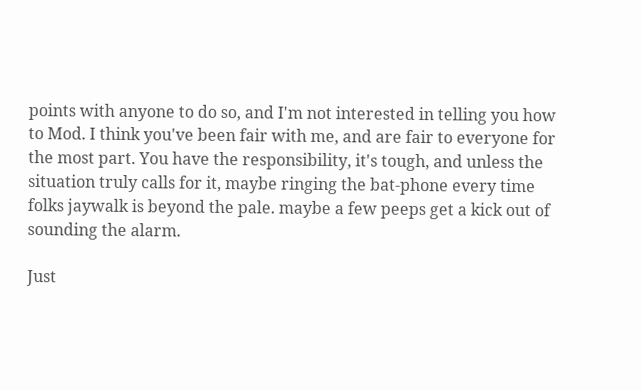points with anyone to do so, and I'm not interested in telling you how to Mod. I think you've been fair with me, and are fair to everyone for the most part. You have the responsibility, it's tough, and unless the situation truly calls for it, maybe ringing the bat-phone every time folks jaywalk is beyond the pale. maybe a few peeps get a kick out of sounding the alarm.

Just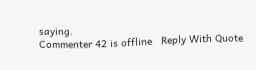saying.
Commenter 42 is offline   Reply With Quote